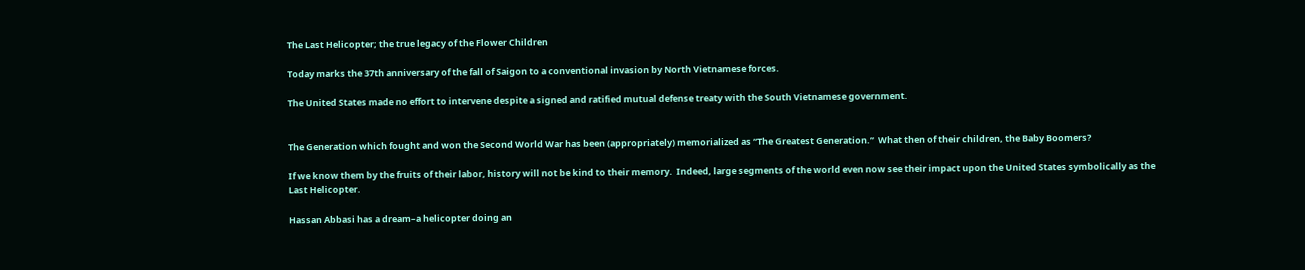The Last Helicopter; the true legacy of the Flower Children

Today marks the 37th anniversary of the fall of Saigon to a conventional invasion by North Vietnamese forces.

The United States made no effort to intervene despite a signed and ratified mutual defense treaty with the South Vietnamese government.


The Generation which fought and won the Second World War has been (appropriately) memorialized as “The Greatest Generation.”  What then of their children, the Baby Boomers?

If we know them by the fruits of their labor, history will not be kind to their memory.  Indeed, large segments of the world even now see their impact upon the United States symbolically as the Last Helicopter.

Hassan Abbasi has a dream–a helicopter doing an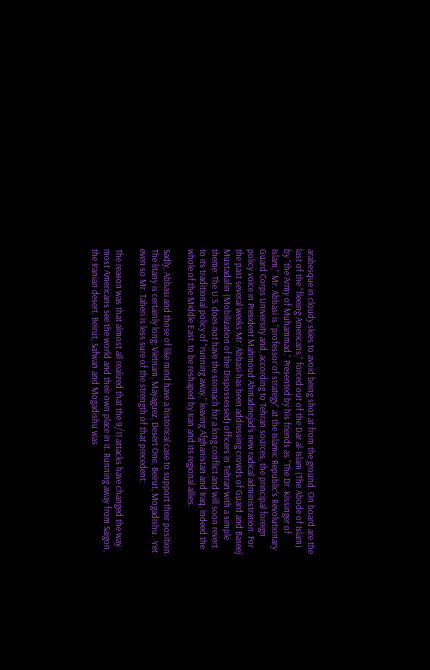arabesque in cloudy skies to avoid being shot at from the ground. On board are the last of the “fleeing Americans,” forced out of the Dar al-Islam (The Abode of Islam) by “the Army of Muhammad.” Presented by his friends as “The Dr. Kissinger of Islam,” Mr. Abbasi is “professor of strategy” at the Islamic Republic’s Revolutionary Guard Corps University and, according to Tehran sources, the principal foreign policy voice in President Mahmoud Ahmadinejad’s new radical administration. For the past several weeks Mr. Abbasi has been addressing crowds of Guard and Baseej Mustadafin (Mobilization of the Dispossessed) officers in Tehran with a simple theme: The U.S. does not have the stomach for a long conflict and will soon revert to its traditional policy of “running away,” leaving Afghanistan and Iraq, indeed the whole of the Middle East, to be reshaped by Iran and its regional allies.

Sadly, Abbasi and those of like mind have a historical case to support their position.  The litany is certainly long; Vietnam, Mayaguez, Desert One, Beirut, Mogadishu.  Yet even so Mr. Taheri is less sure of the strength of that precedent:

The reason was that almost all realized that the 9/11 attacks have changed the way most Americans see the world and their own place in it. Running away from Saigon, the Iranian desert, Beirut, Safwan and Mogadishu was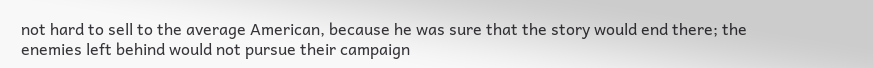not hard to sell to the average American, because he was sure that the story would end there; the enemies left behind would not pursue their campaign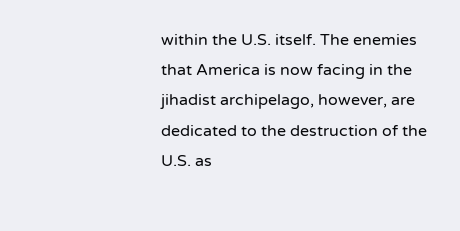within the U.S. itself. The enemies that America is now facing in the jihadist archipelago, however, are dedicated to the destruction of the U.S. as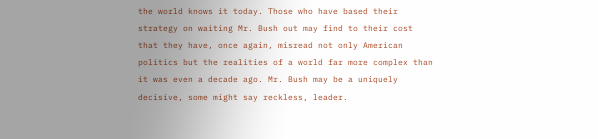the world knows it today. Those who have based their strategy on waiting Mr. Bush out may find to their cost that they have, once again, misread not only American politics but the realities of a world far more complex than it was even a decade ago. Mr. Bush may be a uniquely decisive, some might say reckless, leader.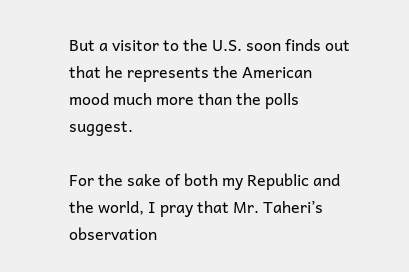But a visitor to the U.S. soon finds out that he represents the American mood much more than the polls suggest.

For the sake of both my Republic and the world, I pray that Mr. Taheri’s observation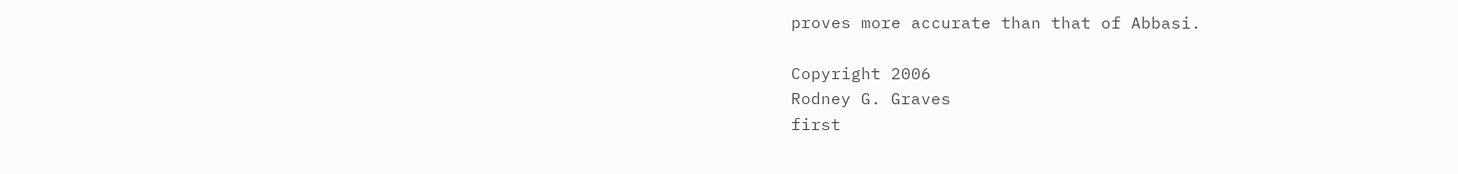proves more accurate than that of Abbasi.

Copyright 2006
Rodney G. Graves
first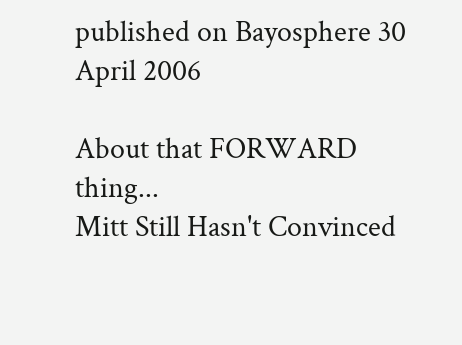published on Bayosphere 30 April 2006

About that FORWARD thing...
Mitt Still Hasn't Convinced